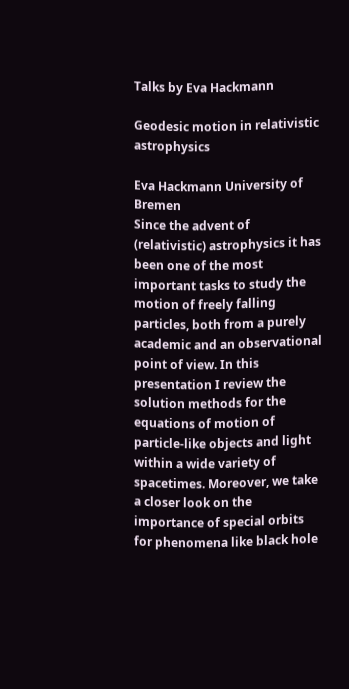Talks by Eva Hackmann

Geodesic motion in relativistic astrophysics

Eva Hackmann University of Bremen
Since the advent of (relativistic) astrophysics it has been one of the most important tasks to study the motion of freely falling particles, both from a purely academic and an observational point of view. In this presentation I review the solution methods for the equations of motion of particle-like objects and light within a wide variety of spacetimes. Moreover, we take a closer look on the importance of special orbits for phenomena like black hole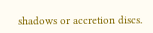shadows or accretion discs.